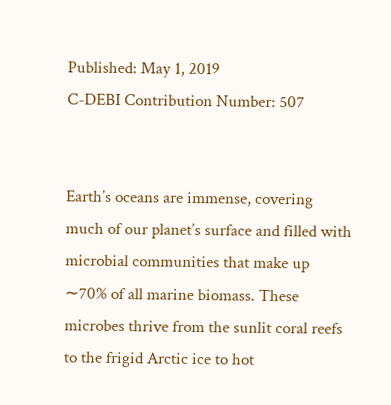Published: May 1, 2019
C-DEBI Contribution Number: 507


Earth’s oceans are immense, covering much of our planet’s surface and filled with microbial communities that make up ∼70% of all marine biomass. These microbes thrive from the sunlit coral reefs to the frigid Arctic ice to hot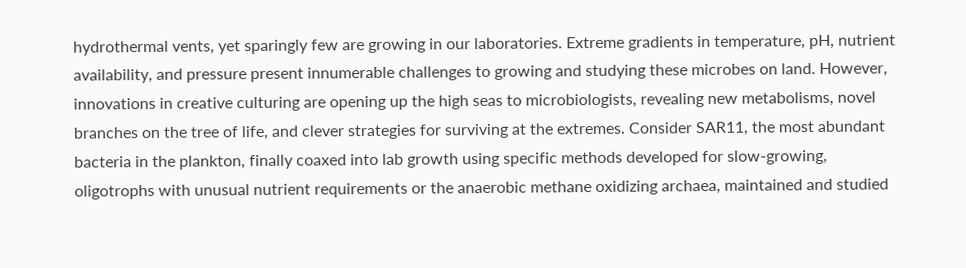hydrothermal vents, yet sparingly few are growing in our laboratories. Extreme gradients in temperature, pH, nutrient availability, and pressure present innumerable challenges to growing and studying these microbes on land. However, innovations in creative culturing are opening up the high seas to microbiologists, revealing new metabolisms, novel branches on the tree of life, and clever strategies for surviving at the extremes. Consider SAR11, the most abundant bacteria in the plankton, finally coaxed into lab growth using specific methods developed for slow-growing, oligotrophs with unusual nutrient requirements or the anaerobic methane oxidizing archaea, maintained and studied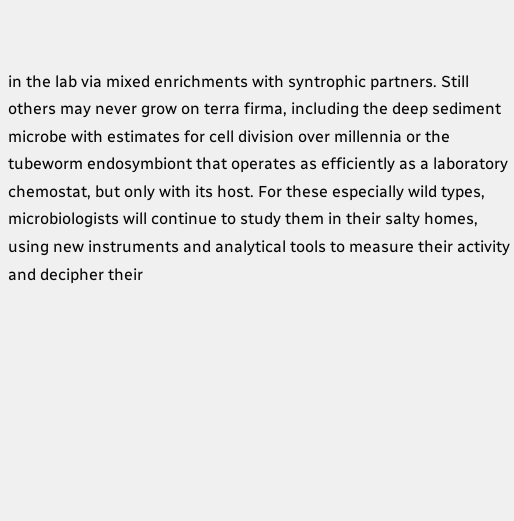in the lab via mixed enrichments with syntrophic partners. Still others may never grow on terra firma, including the deep sediment microbe with estimates for cell division over millennia or the tubeworm endosymbiont that operates as efficiently as a laboratory chemostat, but only with its host. For these especially wild types, microbiologists will continue to study them in their salty homes, using new instruments and analytical tools to measure their activity and decipher their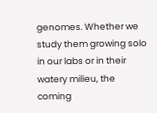genomes. Whether we study them growing solo in our labs or in their watery milieu, the coming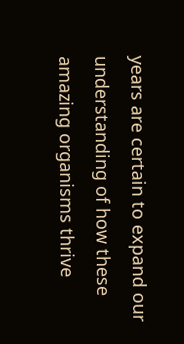years are certain to expand our understanding of how these amazing organisms thrive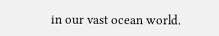in our vast ocean world.